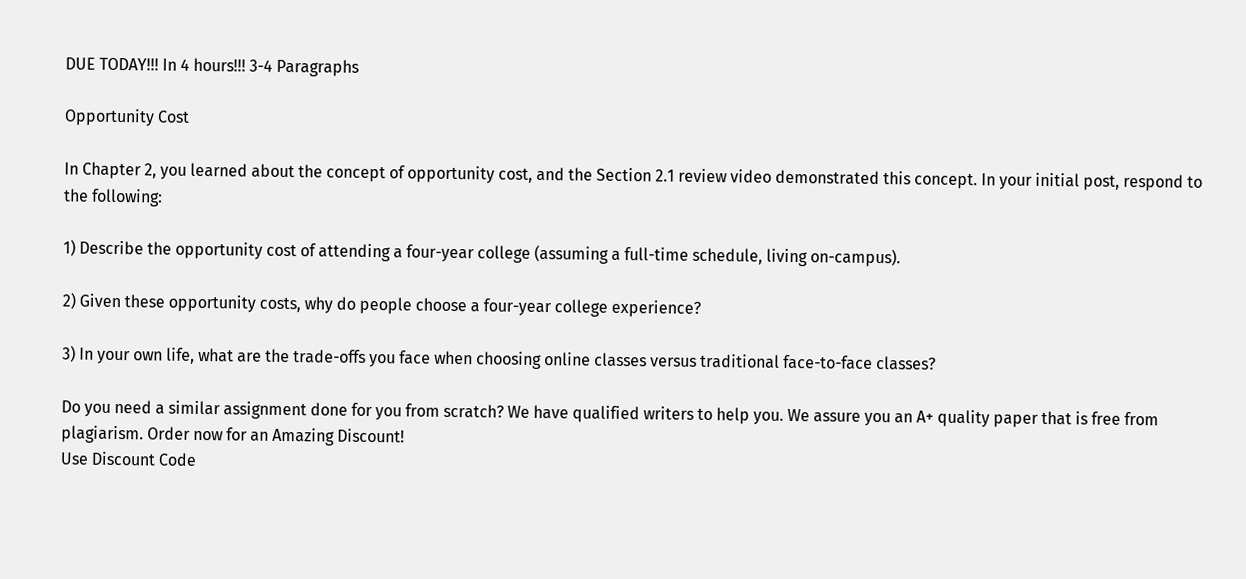DUE TODAY!!! In 4 hours!!! 3-4 Paragraphs

Opportunity Cost

In Chapter 2, you learned about the concept of opportunity cost, and the Section 2.1 review video demonstrated this concept. In your initial post, respond to the following:

1) Describe the opportunity cost of attending a four-year college (assuming a full-time schedule, living on-campus).

2) Given these opportunity costs, why do people choose a four-year college experience?

3) In your own life, what are the trade-offs you face when choosing online classes versus traditional face-to-face classes?

Do you need a similar assignment done for you from scratch? We have qualified writers to help you. We assure you an A+ quality paper that is free from plagiarism. Order now for an Amazing Discount!
Use Discount Code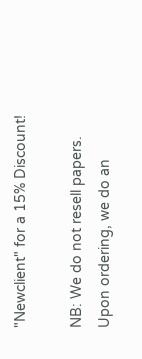"Newclient" for a 15% Discount!

NB: We do not resell papers. Upon ordering, we do an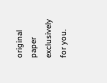original paper exclusively for you.